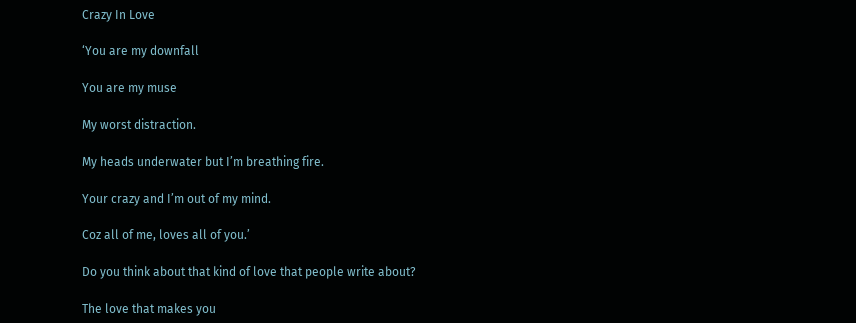Crazy In Love

‘You are my downfall

You are my muse

My worst distraction.

My heads underwater but I’m breathing fire.

Your crazy and I’m out of my mind.

Coz all of me, loves all of you.’

Do you think about that kind of love that people write about?

The love that makes you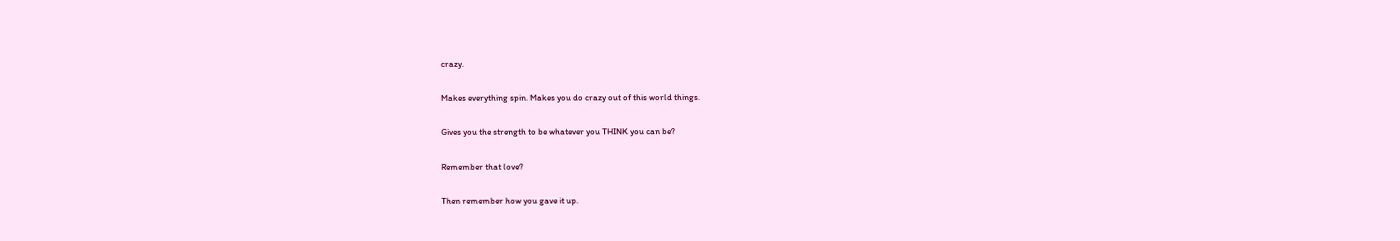crazy.

Makes everything spin. Makes you do crazy out of this world things.

Gives you the strength to be whatever you THINK you can be?

Remember that love?

Then remember how you gave it up.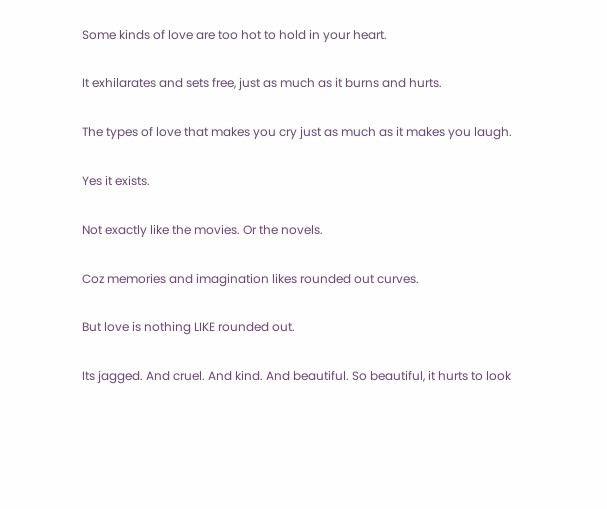Some kinds of love are too hot to hold in your heart.

It exhilarates and sets free, just as much as it burns and hurts.

The types of love that makes you cry just as much as it makes you laugh.

Yes it exists.

Not exactly like the movies. Or the novels.

Coz memories and imagination likes rounded out curves.

But love is nothing LIKE rounded out.

Its jagged. And cruel. And kind. And beautiful. So beautiful, it hurts to look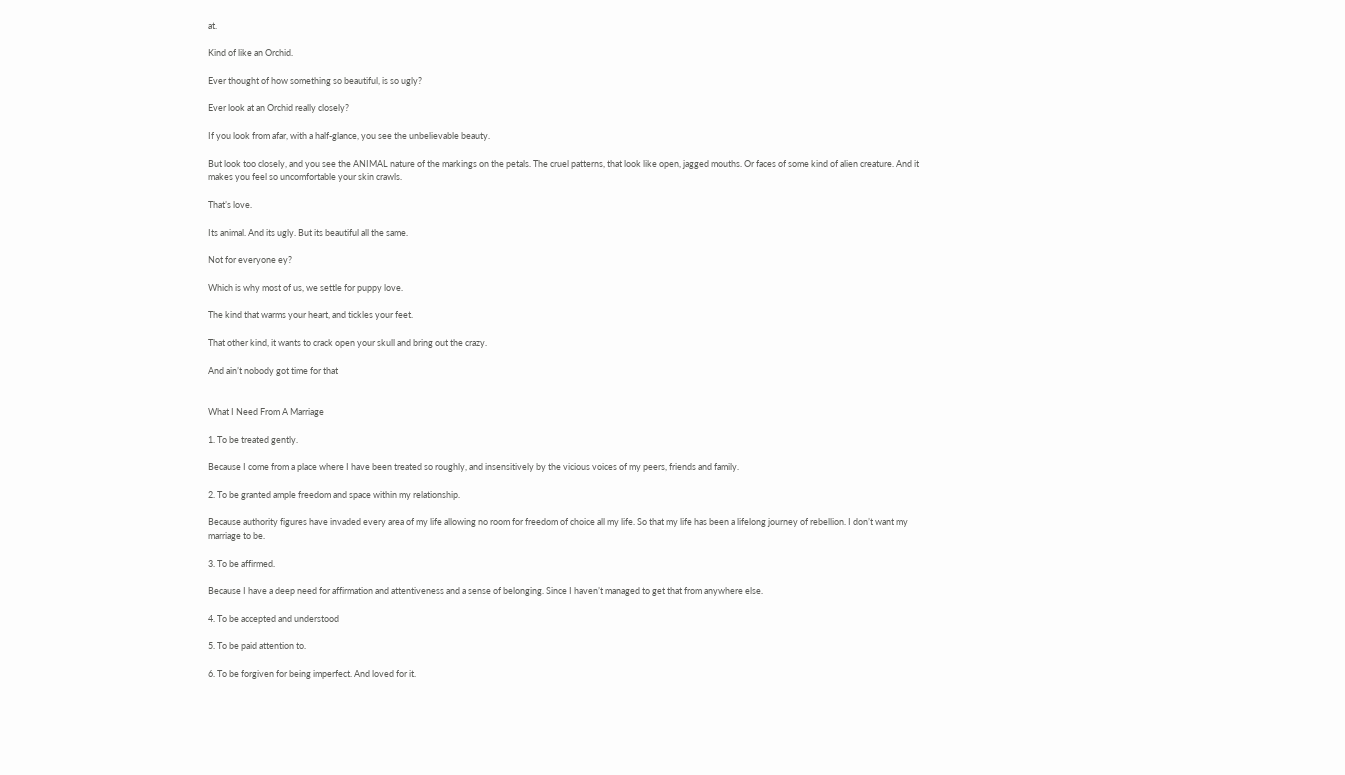at.

Kind of like an Orchid.

Ever thought of how something so beautiful, is so ugly?

Ever look at an Orchid really closely?

If you look from afar, with a half-glance, you see the unbelievable beauty.

But look too closely, and you see the ANIMAL nature of the markings on the petals. The cruel patterns, that look like open, jagged mouths. Or faces of some kind of alien creature. And it makes you feel so uncomfortable your skin crawls.

That’s love.

Its animal. And its ugly. But its beautiful all the same.

Not for everyone ey?

Which is why most of us, we settle for puppy love.

The kind that warms your heart, and tickles your feet.

That other kind, it wants to crack open your skull and bring out the crazy.

And ain’t nobody got time for that


What I Need From A Marriage

1. To be treated gently.

Because I come from a place where I have been treated so roughly, and insensitively by the vicious voices of my peers, friends and family.

2. To be granted ample freedom and space within my relationship.

Because authority figures have invaded every area of my life allowing no room for freedom of choice all my life. So that my life has been a lifelong journey of rebellion. I don’t want my marriage to be.

3. To be affirmed.

Because I have a deep need for affirmation and attentiveness and a sense of belonging. Since I haven’t managed to get that from anywhere else.

4. To be accepted and understood

5. To be paid attention to.

6. To be forgiven for being imperfect. And loved for it.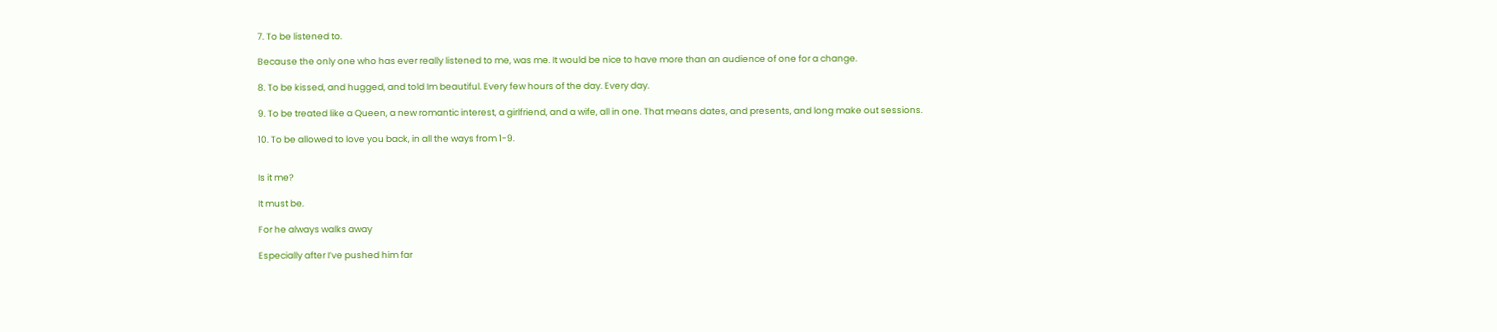7. To be listened to.

Because the only one who has ever really listened to me, was me. It would be nice to have more than an audience of one for a change.

8. To be kissed, and hugged, and told Im beautiful. Every few hours of the day. Every day.

9. To be treated like a Queen, a new romantic interest, a girlfriend, and a wife, all in one. That means dates, and presents, and long make out sessions.

10. To be allowed to love you back, in all the ways from 1-9.


Is it me?

It must be.

For he always walks away

Especially after I’ve pushed him far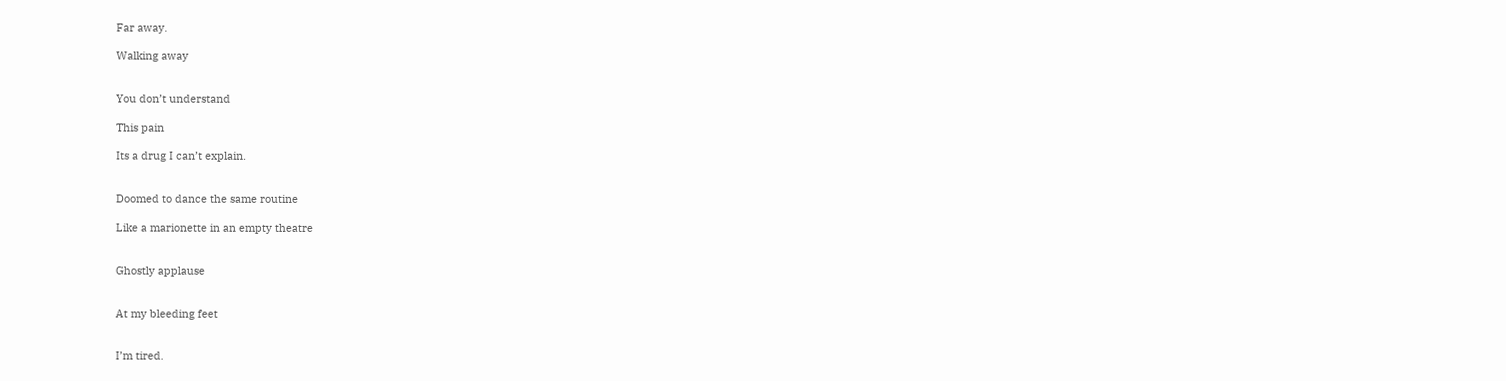Far away.

Walking away


You don’t understand

This pain

Its a drug I can’t explain.


Doomed to dance the same routine

Like a marionette in an empty theatre


Ghostly applause


At my bleeding feet


I’m tired.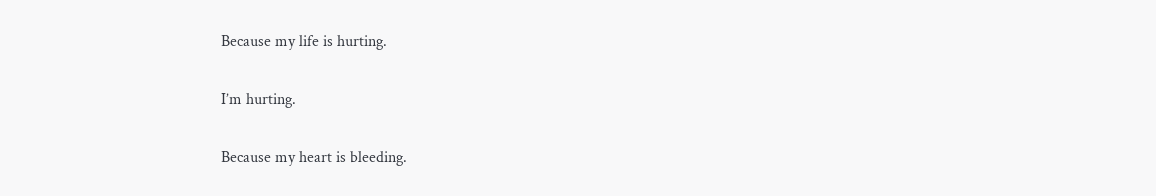Because my life is hurting.

I’m hurting.

Because my heart is bleeding.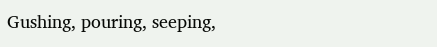Gushing, pouring, seeping,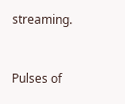streaming.


Pulses of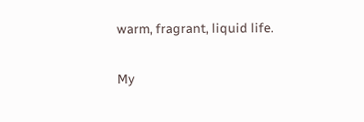warm, fragrant, liquid life.

My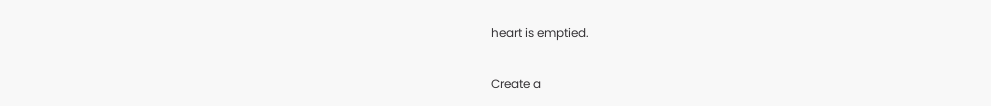heart is emptied.

Create a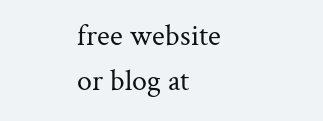free website or blog at